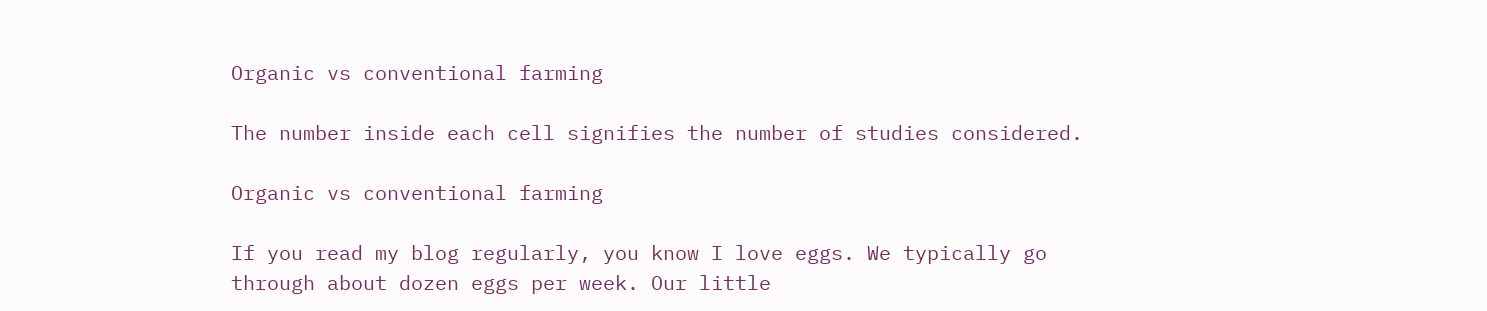Organic vs conventional farming

The number inside each cell signifies the number of studies considered.

Organic vs conventional farming

If you read my blog regularly, you know I love eggs. We typically go through about dozen eggs per week. Our little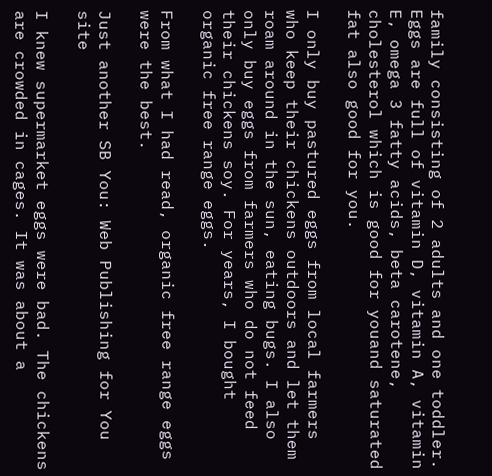family consisting of 2 adults and one toddler. Eggs are full of vitamin D, vitamin A, vitamin E, omega 3 fatty acids, beta carotene, cholesterol which is good for youand saturated fat also good for you.

I only buy pastured eggs from local farmers who keep their chickens outdoors and let them roam around in the sun, eating bugs. I also only buy eggs from farmers who do not feed their chickens soy. For years, I bought organic free range eggs.

From what I had read, organic free range eggs were the best.

Just another SB You: Web Publishing for You site

I knew supermarket eggs were bad. The chickens are crowded in cages. It was about a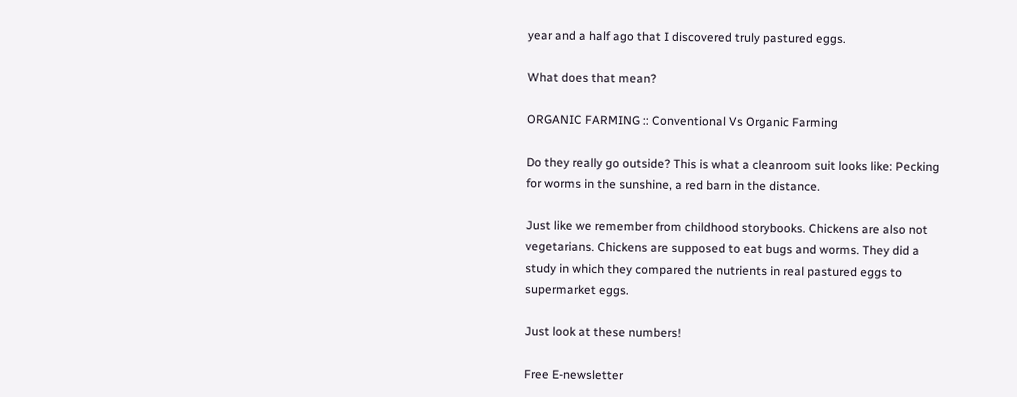year and a half ago that I discovered truly pastured eggs.

What does that mean?

ORGANIC FARMING :: Conventional Vs Organic Farming

Do they really go outside? This is what a cleanroom suit looks like: Pecking for worms in the sunshine, a red barn in the distance.

Just like we remember from childhood storybooks. Chickens are also not vegetarians. Chickens are supposed to eat bugs and worms. They did a study in which they compared the nutrients in real pastured eggs to supermarket eggs.

Just look at these numbers!

Free E-newsletter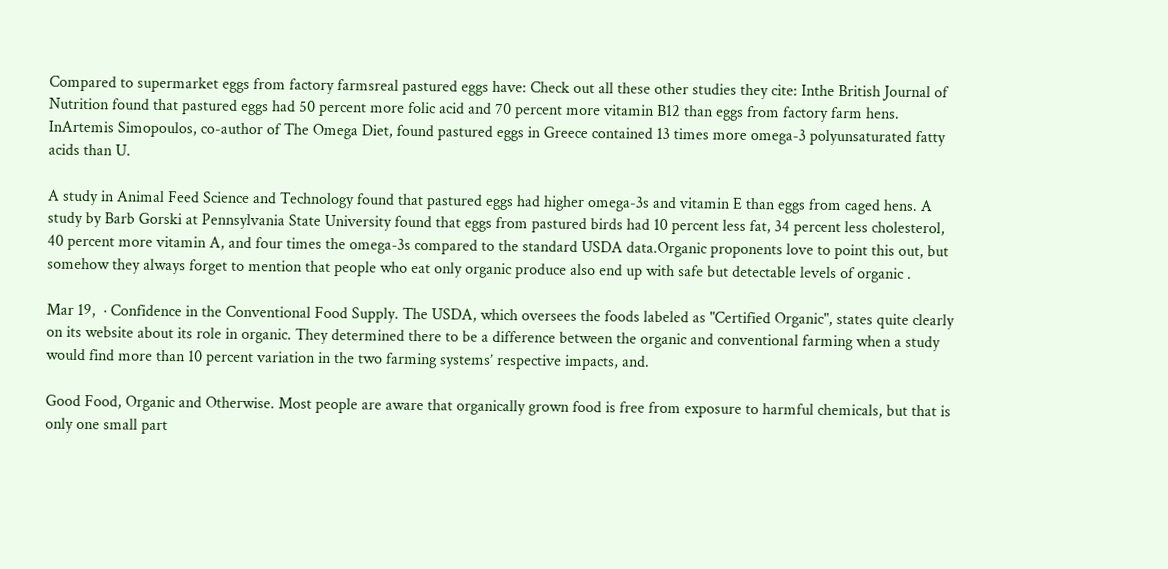Compared to supermarket eggs from factory farmsreal pastured eggs have: Check out all these other studies they cite: Inthe British Journal of Nutrition found that pastured eggs had 50 percent more folic acid and 70 percent more vitamin B12 than eggs from factory farm hens. InArtemis Simopoulos, co-author of The Omega Diet, found pastured eggs in Greece contained 13 times more omega-3 polyunsaturated fatty acids than U.

A study in Animal Feed Science and Technology found that pastured eggs had higher omega-3s and vitamin E than eggs from caged hens. A study by Barb Gorski at Pennsylvania State University found that eggs from pastured birds had 10 percent less fat, 34 percent less cholesterol, 40 percent more vitamin A, and four times the omega-3s compared to the standard USDA data.Organic proponents love to point this out, but somehow they always forget to mention that people who eat only organic produce also end up with safe but detectable levels of organic .

Mar 19,  · Confidence in the Conventional Food Supply. The USDA, which oversees the foods labeled as "Certified Organic", states quite clearly on its website about its role in organic. They determined there to be a difference between the organic and conventional farming when a study would find more than 10 percent variation in the two farming systems’ respective impacts, and.

Good Food, Organic and Otherwise. Most people are aware that organically grown food is free from exposure to harmful chemicals, but that is only one small part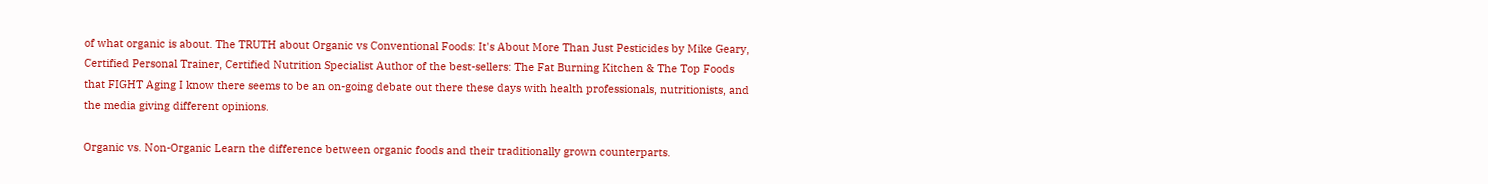of what organic is about. The TRUTH about Organic vs Conventional Foods: It's About More Than Just Pesticides by Mike Geary, Certified Personal Trainer, Certified Nutrition Specialist Author of the best-sellers: The Fat Burning Kitchen & The Top Foods that FIGHT Aging I know there seems to be an on-going debate out there these days with health professionals, nutritionists, and the media giving different opinions.

Organic vs. Non-Organic Learn the difference between organic foods and their traditionally grown counterparts.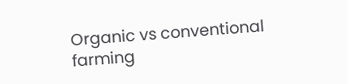Organic vs conventional farming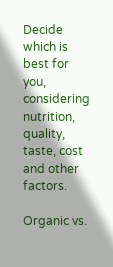Decide which is best for you, considering nutrition, quality, taste, cost and other factors.

Organic vs.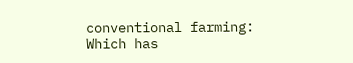conventional farming: Which has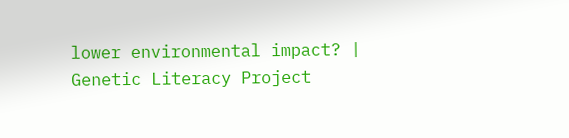lower environmental impact? | Genetic Literacy Project